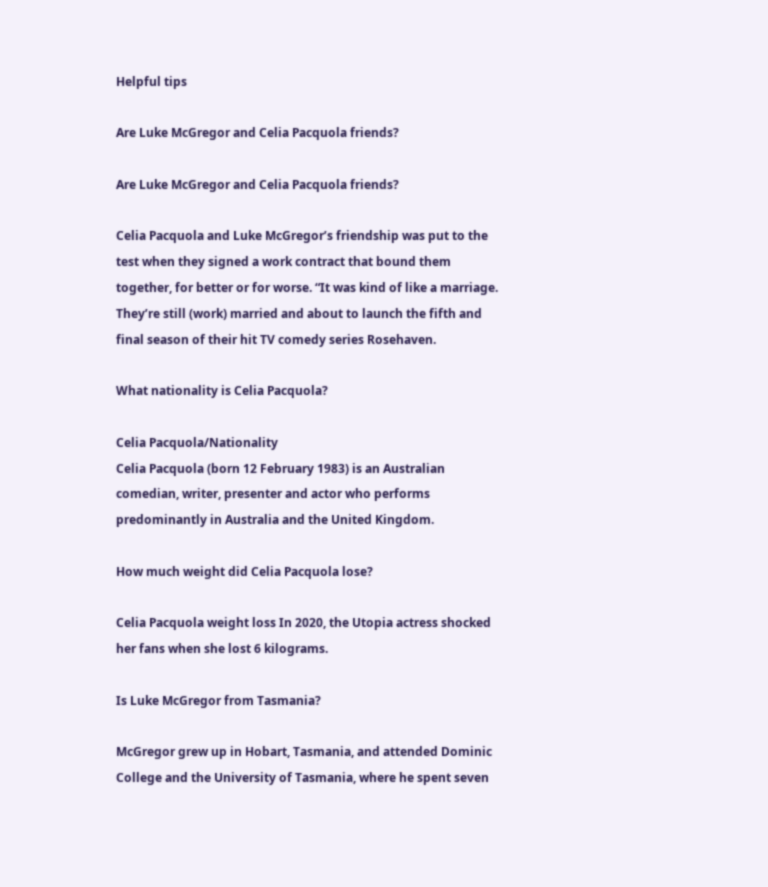Helpful tips

Are Luke McGregor and Celia Pacquola friends?

Are Luke McGregor and Celia Pacquola friends?

Celia Pacquola and Luke McGregor’s friendship was put to the test when they signed a work contract that bound them together, for better or for worse. “It was kind of like a marriage. They’re still (work) married and about to launch the fifth and final season of their hit TV comedy series Rosehaven.

What nationality is Celia Pacquola?

Celia Pacquola/Nationality
Celia Pacquola (born 12 February 1983) is an Australian comedian, writer, presenter and actor who performs predominantly in Australia and the United Kingdom.

How much weight did Celia Pacquola lose?

Celia Pacquola weight loss In 2020, the Utopia actress shocked her fans when she lost 6 kilograms.

Is Luke McGregor from Tasmania?

McGregor grew up in Hobart, Tasmania, and attended Dominic College and the University of Tasmania, where he spent seven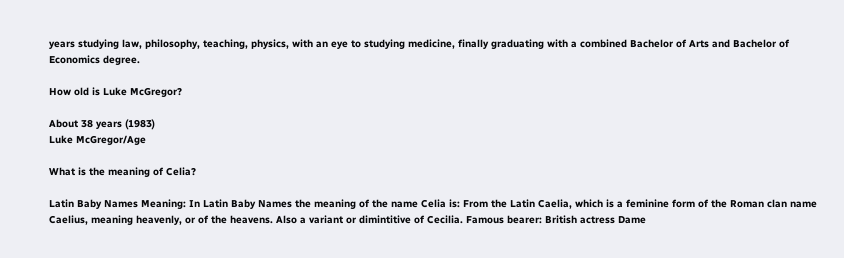years studying law, philosophy, teaching, physics, with an eye to studying medicine, finally graduating with a combined Bachelor of Arts and Bachelor of Economics degree.

How old is Luke McGregor?

About 38 years (1983)
Luke McGregor/Age

What is the meaning of Celia?

Latin Baby Names Meaning: In Latin Baby Names the meaning of the name Celia is: From the Latin Caelia, which is a feminine form of the Roman clan name Caelius, meaning heavenly, or of the heavens. Also a variant or dimintitive of Cecilia. Famous bearer: British actress Dame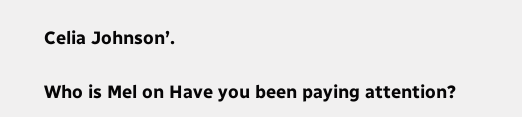Celia Johnson’.

Who is Mel on Have you been paying attention?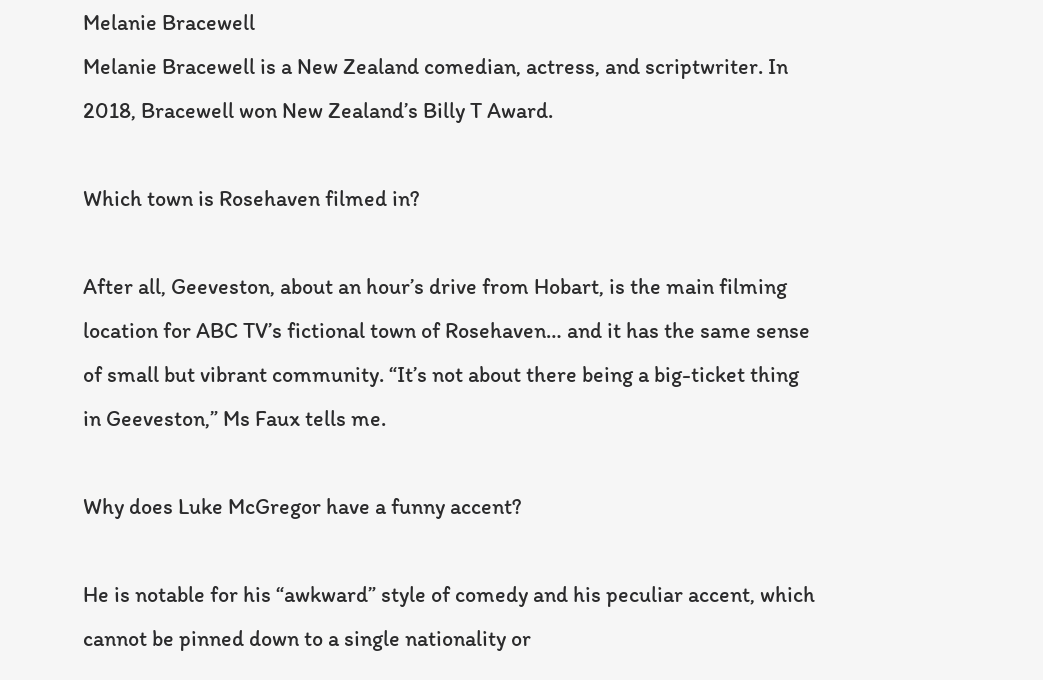Melanie Bracewell
Melanie Bracewell is a New Zealand comedian, actress, and scriptwriter. In 2018, Bracewell won New Zealand’s Billy T Award.

Which town is Rosehaven filmed in?

After all, Geeveston, about an hour’s drive from Hobart, is the main filming location for ABC TV’s fictional town of Rosehaven… and it has the same sense of small but vibrant community. “It’s not about there being a big-ticket thing in Geeveston,” Ms Faux tells me.

Why does Luke McGregor have a funny accent?

He is notable for his “awkward” style of comedy and his peculiar accent, which cannot be pinned down to a single nationality or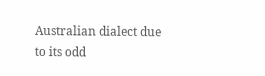Australian dialect due to its odd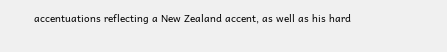accentuations reflecting a New Zealand accent, as well as his hard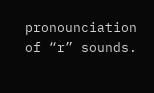pronounciation of “r” sounds.